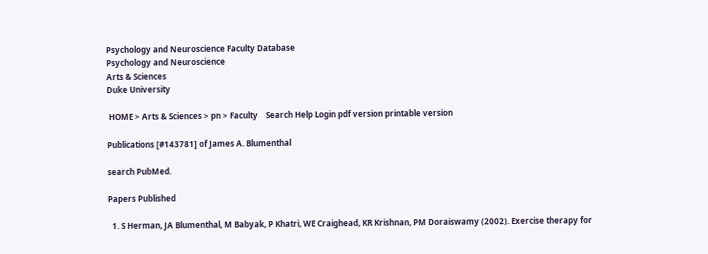Psychology and Neuroscience Faculty Database
Psychology and Neuroscience
Arts & Sciences
Duke University

 HOME > Arts & Sciences > pn > Faculty    Search Help Login pdf version printable version

Publications [#143781] of James A. Blumenthal

search PubMed.

Papers Published

  1. S Herman, JA Blumenthal, M Babyak, P Khatri, WE Craighead, KR Krishnan, PM Doraiswamy (2002). Exercise therapy for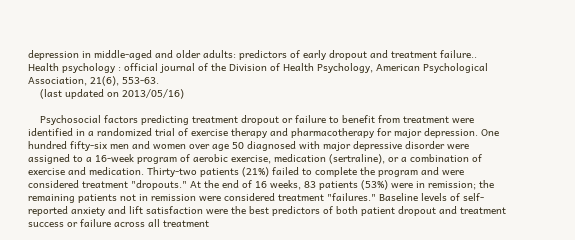depression in middle-aged and older adults: predictors of early dropout and treatment failure.. Health psychology : official journal of the Division of Health Psychology, American Psychological Association, 21(6), 553-63.
    (last updated on 2013/05/16)

    Psychosocial factors predicting treatment dropout or failure to benefit from treatment were identified in a randomized trial of exercise therapy and pharmacotherapy for major depression. One hundred fifty-six men and women over age 50 diagnosed with major depressive disorder were assigned to a 16-week program of aerobic exercise, medication (sertraline), or a combination of exercise and medication. Thirty-two patients (21%) failed to complete the program and were considered treatment "dropouts." At the end of 16 weeks, 83 patients (53%) were in remission; the remaining patients not in remission were considered treatment "failures." Baseline levels of self-reported anxiety and lift satisfaction were the best predictors of both patient dropout and treatment success or failure across all treatment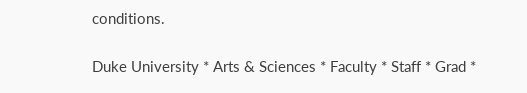conditions.

Duke University * Arts & Sciences * Faculty * Staff * Grad *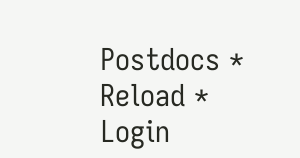Postdocs * Reload * Login